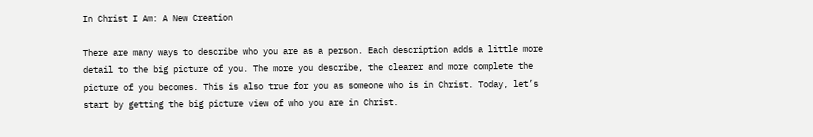In Christ I Am: A New Creation

There are many ways to describe who you are as a person. Each description adds a little more detail to the big picture of you. The more you describe, the clearer and more complete the picture of you becomes. This is also true for you as someone who is in Christ. Today, let’s start by getting the big picture view of who you are in Christ.